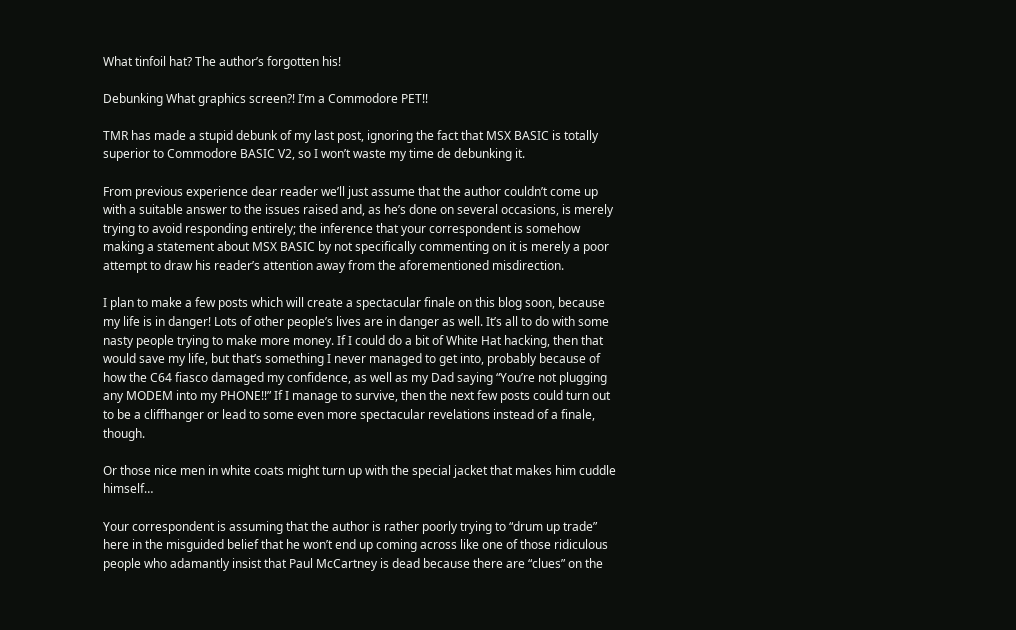What tinfoil hat? The author’s forgotten his!

Debunking What graphics screen?! I’m a Commodore PET!!

TMR has made a stupid debunk of my last post, ignoring the fact that MSX BASIC is totally superior to Commodore BASIC V2, so I won’t waste my time de debunking it.

From previous experience dear reader we’ll just assume that the author couldn’t come up with a suitable answer to the issues raised and, as he’s done on several occasions, is merely trying to avoid responding entirely; the inference that your correspondent is somehow making a statement about MSX BASIC by not specifically commenting on it is merely a poor attempt to draw his reader’s attention away from the aforementioned misdirection.

I plan to make a few posts which will create a spectacular finale on this blog soon, because my life is in danger! Lots of other people’s lives are in danger as well. It’s all to do with some nasty people trying to make more money. If I could do a bit of White Hat hacking, then that would save my life, but that’s something I never managed to get into, probably because of how the C64 fiasco damaged my confidence, as well as my Dad saying “You’re not plugging any MODEM into my PHONE!!” If I manage to survive, then the next few posts could turn out to be a cliffhanger or lead to some even more spectacular revelations instead of a finale, though.

Or those nice men in white coats might turn up with the special jacket that makes him cuddle himself…

Your correspondent is assuming that the author is rather poorly trying to “drum up trade” here in the misguided belief that he won’t end up coming across like one of those ridiculous people who adamantly insist that Paul McCartney is dead because there are “clues” on the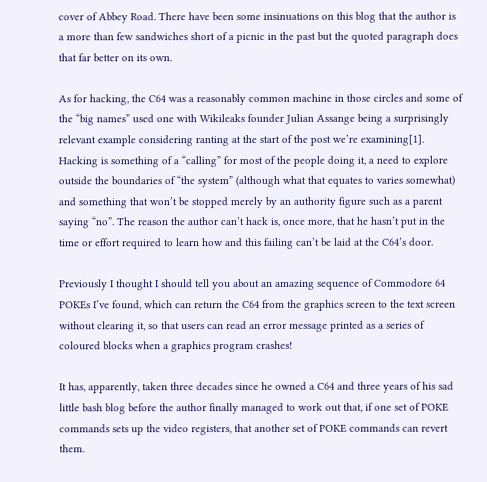cover of Abbey Road. There have been some insinuations on this blog that the author is a more than few sandwiches short of a picnic in the past but the quoted paragraph does that far better on its own.

As for hacking, the C64 was a reasonably common machine in those circles and some of the “big names” used one with Wikileaks founder Julian Assange being a surprisingly relevant example considering ranting at the start of the post we’re examining[1]. Hacking is something of a “calling” for most of the people doing it, a need to explore outside the boundaries of “the system” (although what that equates to varies somewhat) and something that won’t be stopped merely by an authority figure such as a parent saying “no”. The reason the author can’t hack is, once more, that he hasn’t put in the time or effort required to learn how and this failing can’t be laid at the C64’s door.

Previously I thought I should tell you about an amazing sequence of Commodore 64 POKEs I’ve found, which can return the C64 from the graphics screen to the text screen without clearing it, so that users can read an error message printed as a series of coloured blocks when a graphics program crashes!

It has, apparently, taken three decades since he owned a C64 and three years of his sad little bash blog before the author finally managed to work out that, if one set of POKE commands sets up the video registers, that another set of POKE commands can revert them.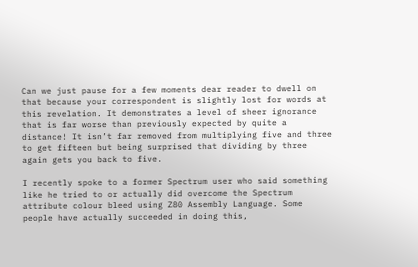Can we just pause for a few moments dear reader to dwell on that because your correspondent is slightly lost for words at this revelation. It demonstrates a level of sheer ignorance that is far worse than previously expected by quite a distance! It isn’t far removed from multiplying five and three to get fifteen but being surprised that dividing by three again gets you back to five.

I recently spoke to a former Spectrum user who said something like he tried to or actually did overcome the Spectrum attribute colour bleed using Z80 Assembly Language. Some people have actually succeeded in doing this,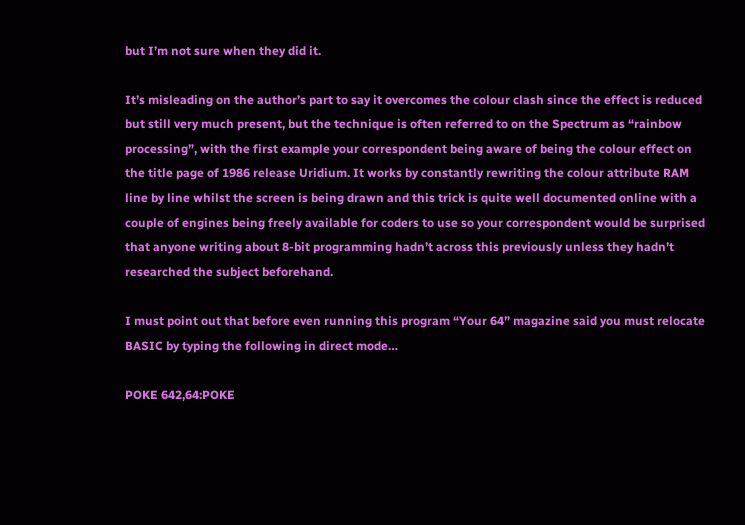but I’m not sure when they did it.

It’s misleading on the author’s part to say it overcomes the colour clash since the effect is reduced but still very much present, but the technique is often referred to on the Spectrum as “rainbow processing”, with the first example your correspondent being aware of being the colour effect on the title page of 1986 release Uridium. It works by constantly rewriting the colour attribute RAM line by line whilst the screen is being drawn and this trick is quite well documented online with a couple of engines being freely available for coders to use so your correspondent would be surprised that anyone writing about 8-bit programming hadn’t across this previously unless they hadn’t researched the subject beforehand.

I must point out that before even running this program “Your 64” magazine said you must relocate BASIC by typing the following in direct mode…

POKE 642,64:POKE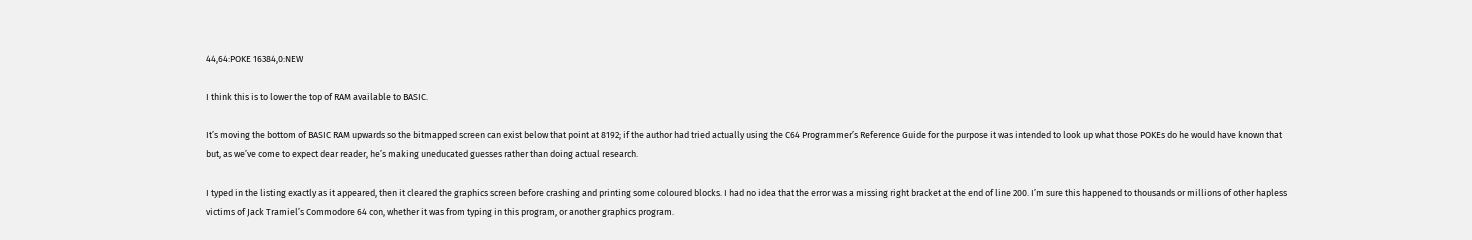44,64:POKE 16384,0:NEW

I think this is to lower the top of RAM available to BASIC.

It’s moving the bottom of BASIC RAM upwards so the bitmapped screen can exist below that point at 8192; if the author had tried actually using the C64 Programmer’s Reference Guide for the purpose it was intended to look up what those POKEs do he would have known that but, as we’ve come to expect dear reader, he’s making uneducated guesses rather than doing actual research.

I typed in the listing exactly as it appeared, then it cleared the graphics screen before crashing and printing some coloured blocks. I had no idea that the error was a missing right bracket at the end of line 200. I’m sure this happened to thousands or millions of other hapless victims of Jack Tramiel’s Commodore 64 con, whether it was from typing in this program, or another graphics program.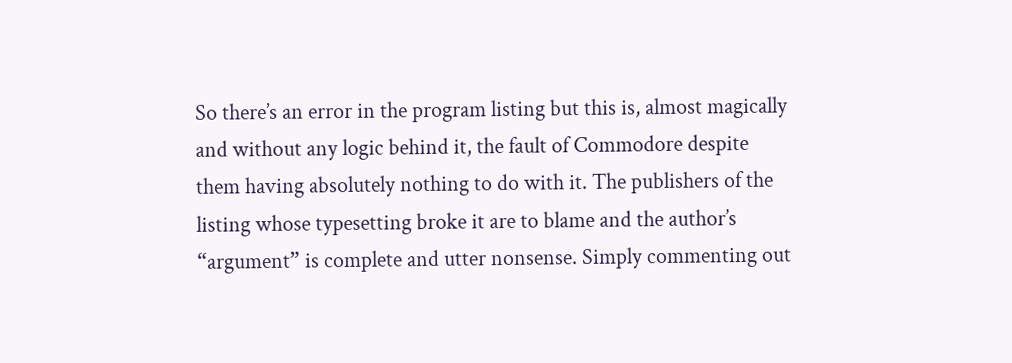So there’s an error in the program listing but this is, almost magically and without any logic behind it, the fault of Commodore despite them having absolutely nothing to do with it. The publishers of the listing whose typesetting broke it are to blame and the author’s “argument” is complete and utter nonsense. Simply commenting out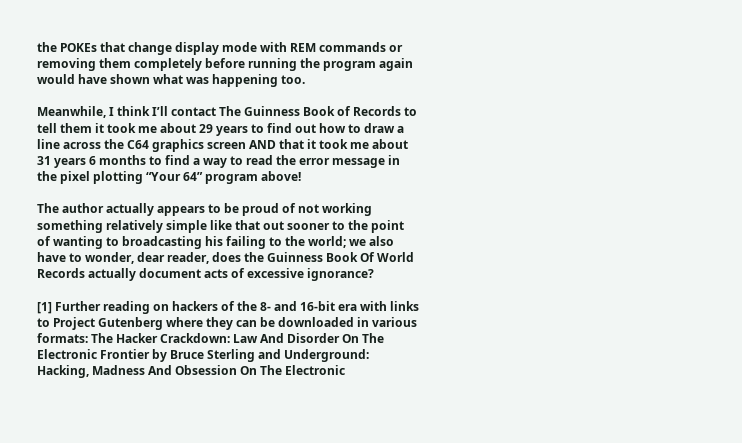the POKEs that change display mode with REM commands or removing them completely before running the program again would have shown what was happening too.

Meanwhile, I think I’ll contact The Guinness Book of Records to tell them it took me about 29 years to find out how to draw a line across the C64 graphics screen AND that it took me about 31 years 6 months to find a way to read the error message in the pixel plotting “Your 64” program above!

The author actually appears to be proud of not working something relatively simple like that out sooner to the point of wanting to broadcasting his failing to the world; we also have to wonder, dear reader, does the Guinness Book Of World Records actually document acts of excessive ignorance?

[1] Further reading on hackers of the 8- and 16-bit era with links to Project Gutenberg where they can be downloaded in various formats: The Hacker Crackdown: Law And Disorder On The Electronic Frontier by Bruce Sterling and Underground: Hacking, Madness And Obsession On The Electronic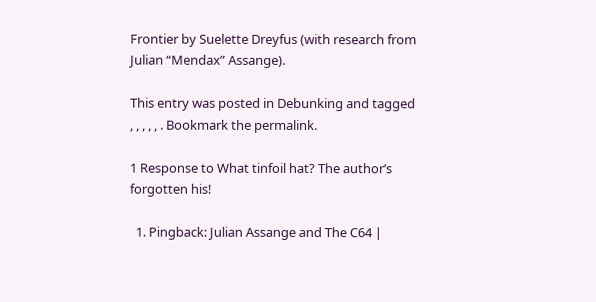Frontier by Suelette Dreyfus (with research from Julian “Mendax” Assange).

This entry was posted in Debunking and tagged , , , , , . Bookmark the permalink.

1 Response to What tinfoil hat? The author’s forgotten his!

  1. Pingback: Julian Assange and The C64 |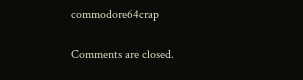commodore64crap

Comments are closed.